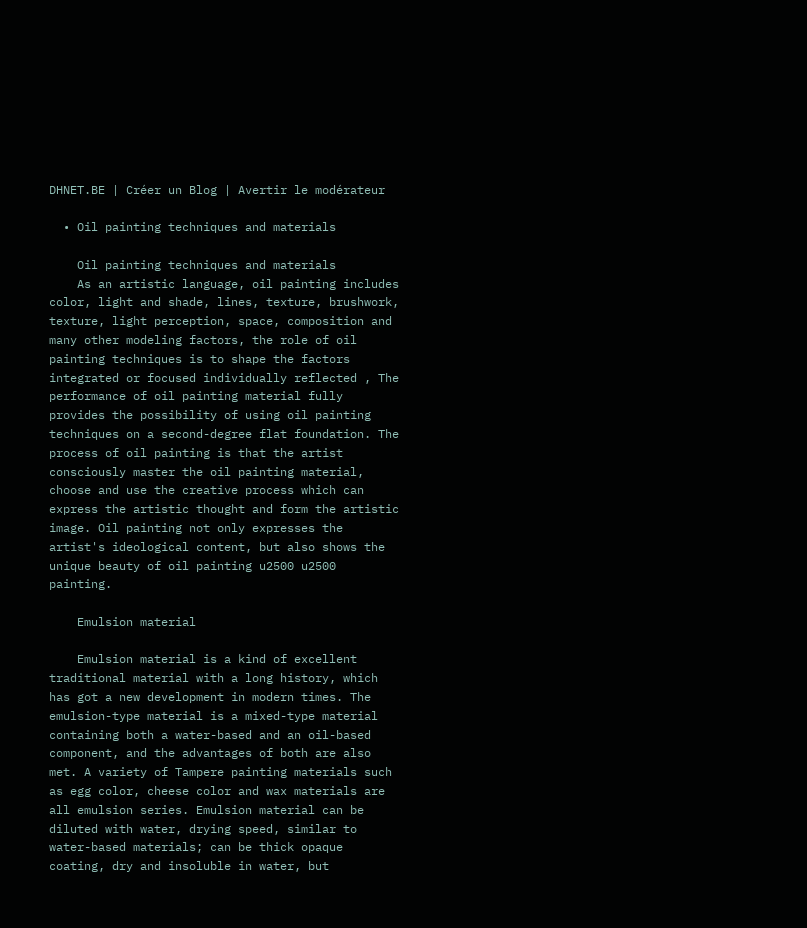DHNET.BE | Créer un Blog | Avertir le modérateur

  • Oil painting techniques and materials

    Oil painting techniques and materials
    As an artistic language, oil painting includes color, light and shade, lines, texture, brushwork, texture, light perception, space, composition and many other modeling factors, the role of oil painting techniques is to shape the factors integrated or focused individually reflected , The performance of oil painting material fully provides the possibility of using oil painting techniques on a second-degree flat foundation. The process of oil painting is that the artist consciously master the oil painting material, choose and use the creative process which can express the artistic thought and form the artistic image. Oil painting not only expresses the artist's ideological content, but also shows the unique beauty of oil painting u2500 u2500 painting.

    Emulsion material

    Emulsion material is a kind of excellent traditional material with a long history, which has got a new development in modern times. The emulsion-type material is a mixed-type material containing both a water-based and an oil-based component, and the advantages of both are also met. A variety of Tampere painting materials such as egg color, cheese color and wax materials are all emulsion series. Emulsion material can be diluted with water, drying speed, similar to water-based materials; can be thick opaque coating, dry and insoluble in water, but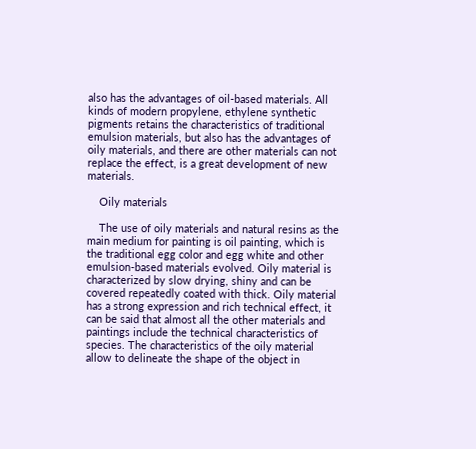also has the advantages of oil-based materials. All kinds of modern propylene, ethylene synthetic pigments retains the characteristics of traditional emulsion materials, but also has the advantages of oily materials, and there are other materials can not replace the effect, is a great development of new materials.

    Oily materials

    The use of oily materials and natural resins as the main medium for painting is oil painting, which is the traditional egg color and egg white and other emulsion-based materials evolved. Oily material is characterized by slow drying, shiny and can be covered repeatedly coated with thick. Oily material has a strong expression and rich technical effect, it can be said that almost all the other materials and paintings include the technical characteristics of species. The characteristics of the oily material allow to delineate the shape of the object in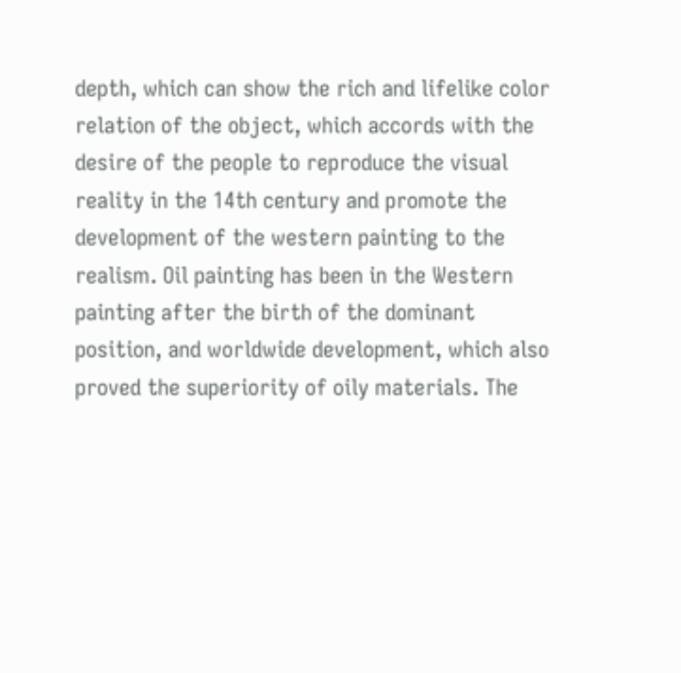depth, which can show the rich and lifelike color relation of the object, which accords with the desire of the people to reproduce the visual reality in the 14th century and promote the development of the western painting to the realism. Oil painting has been in the Western painting after the birth of the dominant position, and worldwide development, which also proved the superiority of oily materials. The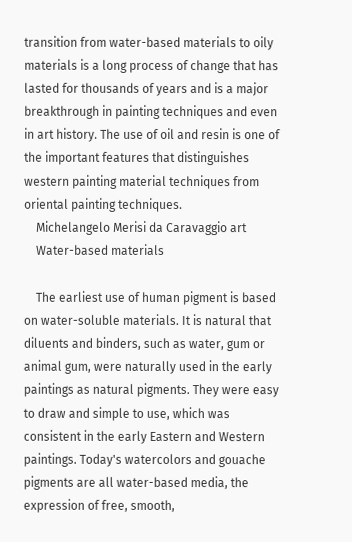transition from water-based materials to oily materials is a long process of change that has lasted for thousands of years and is a major breakthrough in painting techniques and even in art history. The use of oil and resin is one of the important features that distinguishes western painting material techniques from oriental painting techniques.
    Michelangelo Merisi da Caravaggio art
    Water-based materials

    The earliest use of human pigment is based on water-soluble materials. It is natural that diluents and binders, such as water, gum or animal gum, were naturally used in the early paintings as natural pigments. They were easy to draw and simple to use, which was consistent in the early Eastern and Western paintings. Today's watercolors and gouache pigments are all water-based media, the expression of free, smooth,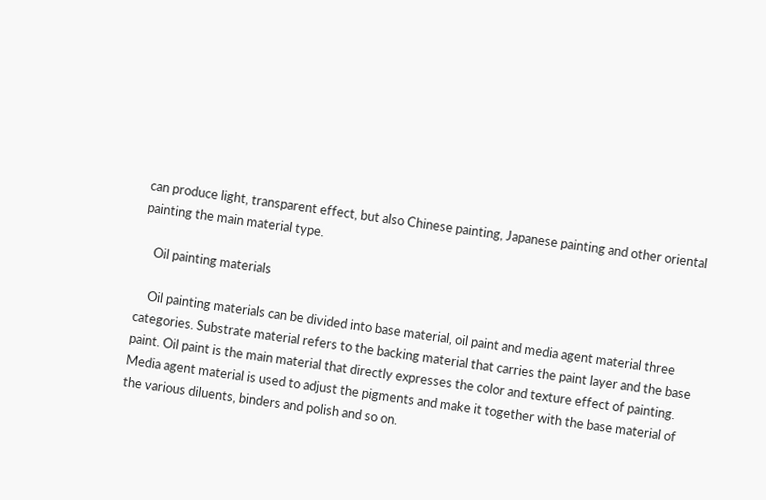can produce light, transparent effect, but also Chinese painting, Japanese painting and other oriental painting the main material type.

    Oil painting materials

    Oil painting materials can be divided into base material, oil paint and media agent material three categories. Substrate material refers to the backing material that carries the paint layer and the base paint. Oil paint is the main material that directly expresses the color and texture effect of painting. Media agent material is used to adjust the pigments and make it together with the base material of the various diluents, binders and polish and so on.